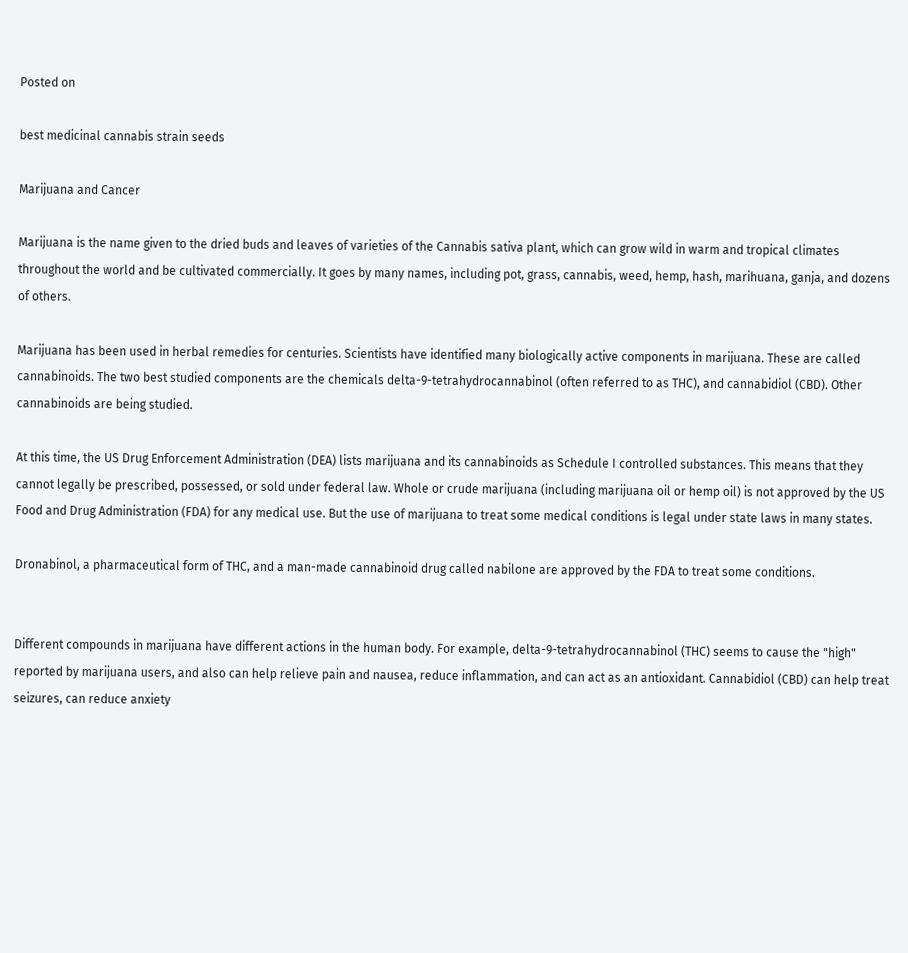Posted on

best medicinal cannabis strain seeds

Marijuana and Cancer

Marijuana is the name given to the dried buds and leaves of varieties of the Cannabis sativa plant, which can grow wild in warm and tropical climates throughout the world and be cultivated commercially. It goes by many names, including pot, grass, cannabis, weed, hemp, hash, marihuana, ganja, and dozens of others.

Marijuana has been used in herbal remedies for centuries. Scientists have identified many biologically active components in marijuana. These are called cannabinoids. The two best studied components are the chemicals delta-9-tetrahydrocannabinol (often referred to as THC), and cannabidiol (CBD). Other cannabinoids are being studied.

At this time, the US Drug Enforcement Administration (DEA) lists marijuana and its cannabinoids as Schedule I controlled substances. This means that they cannot legally be prescribed, possessed, or sold under federal law. Whole or crude marijuana (including marijuana oil or hemp oil) is not approved by the US Food and Drug Administration (FDA) for any medical use. But the use of marijuana to treat some medical conditions is legal under state laws in many states.

Dronabinol, a pharmaceutical form of THC, and a man-made cannabinoid drug called nabilone are approved by the FDA to treat some conditions.


Different compounds in marijuana have different actions in the human body. For example, delta-9-tetrahydrocannabinol (THC) seems to cause the "high" reported by marijuana users, and also can help relieve pain and nausea, reduce inflammation, and can act as an antioxidant. Cannabidiol (CBD) can help treat seizures, can reduce anxiety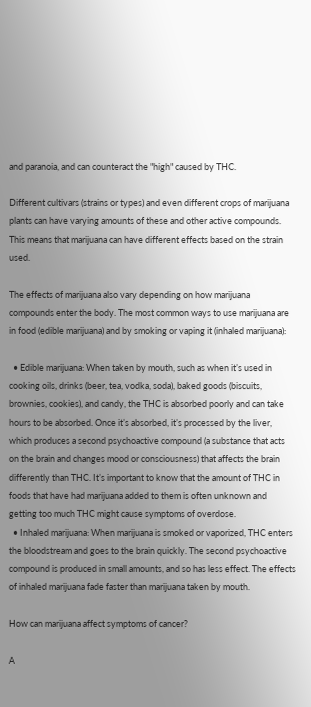and paranoia, and can counteract the "high" caused by THC.

Different cultivars (strains or types) and even different crops of marijuana plants can have varying amounts of these and other active compounds. This means that marijuana can have different effects based on the strain used.

The effects of marijuana also vary depending on how marijuana compounds enter the body. The most common ways to use marijuana are in food (edible marijuana) and by smoking or vaping it (inhaled marijuana):

  • Edible marijuana: When taken by mouth, such as when it’s used in cooking oils, drinks (beer, tea, vodka, soda), baked goods (biscuits, brownies, cookies), and candy, the THC is absorbed poorly and can take hours to be absorbed. Once it’s absorbed, it’s processed by the liver, which produces a second psychoactive compound (a substance that acts on the brain and changes mood or consciousness) that affects the brain differently than THC. It’s important to know that the amount of THC in foods that have had marijuana added to them is often unknown and getting too much THC might cause symptoms of overdose.
  • Inhaled marijuana: When marijuana is smoked or vaporized, THC enters the bloodstream and goes to the brain quickly. The second psychoactive compound is produced in small amounts, and so has less effect. The effects of inhaled marijuana fade faster than marijuana taken by mouth.

How can marijuana affect symptoms of cancer?

A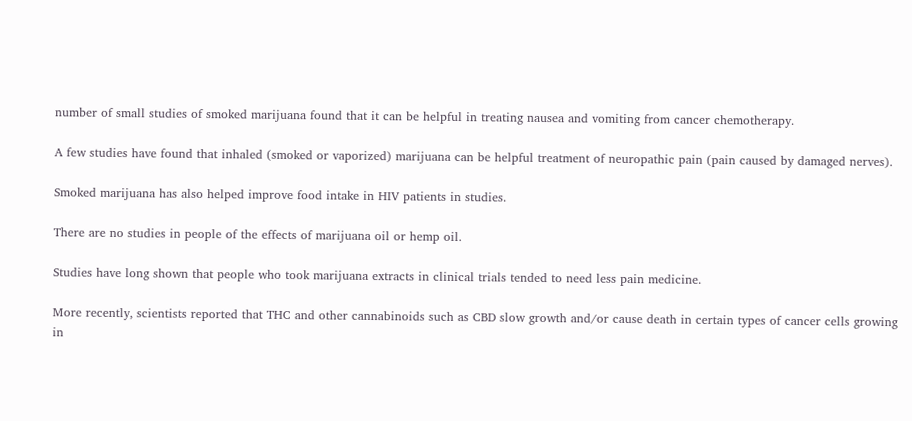number of small studies of smoked marijuana found that it can be helpful in treating nausea and vomiting from cancer chemotherapy.

A few studies have found that inhaled (smoked or vaporized) marijuana can be helpful treatment of neuropathic pain (pain caused by damaged nerves).

Smoked marijuana has also helped improve food intake in HIV patients in studies.

There are no studies in people of the effects of marijuana oil or hemp oil.

Studies have long shown that people who took marijuana extracts in clinical trials tended to need less pain medicine.

More recently, scientists reported that THC and other cannabinoids such as CBD slow growth and/or cause death in certain types of cancer cells growing in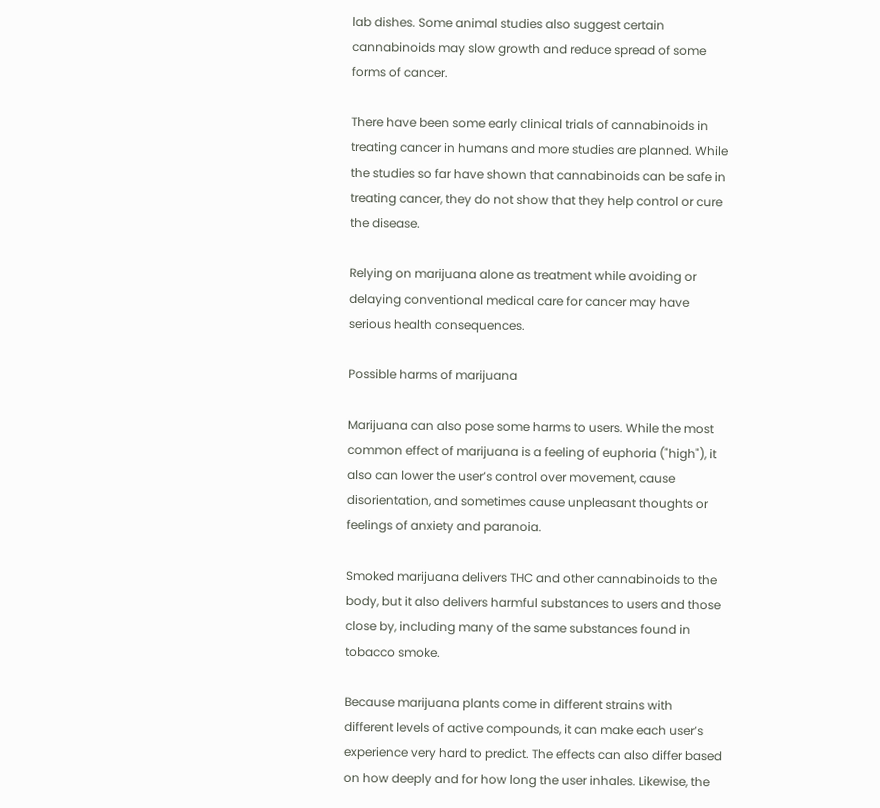lab dishes. Some animal studies also suggest certain cannabinoids may slow growth and reduce spread of some forms of cancer.

There have been some early clinical trials of cannabinoids in treating cancer in humans and more studies are planned. While the studies so far have shown that cannabinoids can be safe in treating cancer, they do not show that they help control or cure the disease.

Relying on marijuana alone as treatment while avoiding or delaying conventional medical care for cancer may have serious health consequences.

Possible harms of marijuana

Marijuana can also pose some harms to users. While the most common effect of marijuana is a feeling of euphoria ("high"), it also can lower the user’s control over movement, cause disorientation, and sometimes cause unpleasant thoughts or feelings of anxiety and paranoia.

Smoked marijuana delivers THC and other cannabinoids to the body, but it also delivers harmful substances to users and those close by, including many of the same substances found in tobacco smoke.

Because marijuana plants come in different strains with different levels of active compounds, it can make each user’s experience very hard to predict. The effects can also differ based on how deeply and for how long the user inhales. Likewise, the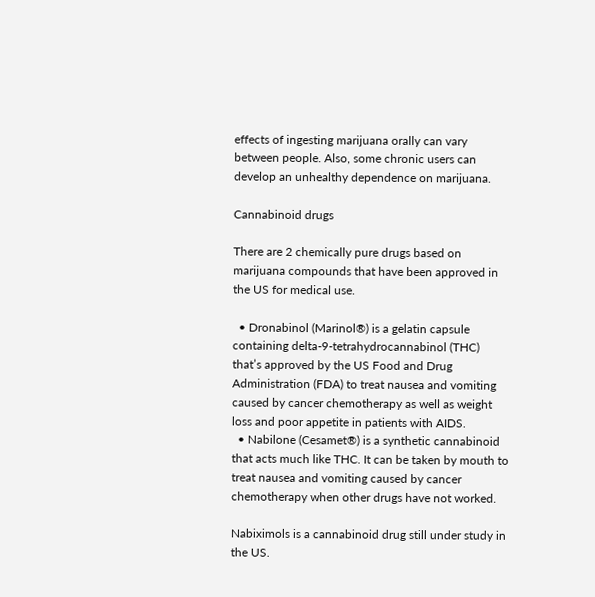effects of ingesting marijuana orally can vary between people. Also, some chronic users can develop an unhealthy dependence on marijuana.

Cannabinoid drugs

There are 2 chemically pure drugs based on marijuana compounds that have been approved in the US for medical use.

  • Dronabinol (Marinol®) is a gelatin capsule containing delta-9-tetrahydrocannabinol (THC) that’s approved by the US Food and Drug Administration (FDA) to treat nausea and vomiting caused by cancer chemotherapy as well as weight loss and poor appetite in patients with AIDS.
  • Nabilone (Cesamet®) is a synthetic cannabinoid that acts much like THC. It can be taken by mouth to treat nausea and vomiting caused by cancer chemotherapy when other drugs have not worked.

Nabiximols is a cannabinoid drug still under study in the US.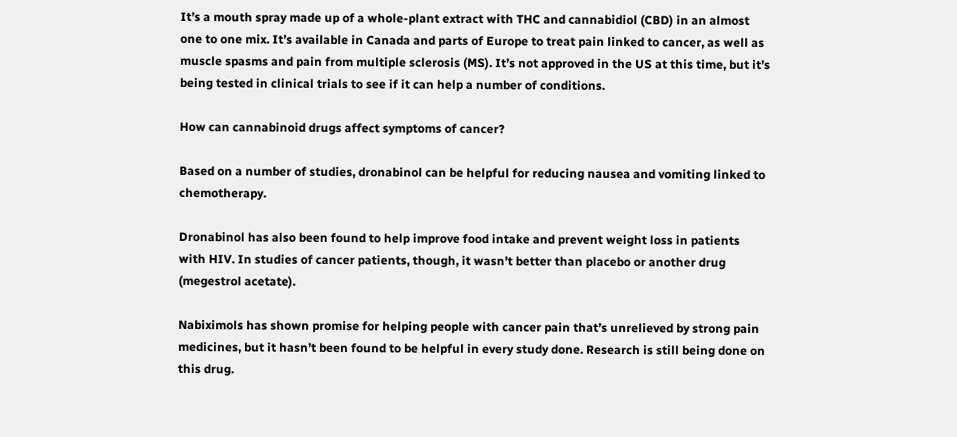It’s a mouth spray made up of a whole-plant extract with THC and cannabidiol (CBD) in an almost one to one mix. It’s available in Canada and parts of Europe to treat pain linked to cancer, as well as muscle spasms and pain from multiple sclerosis (MS). It’s not approved in the US at this time, but it’s being tested in clinical trials to see if it can help a number of conditions.

How can cannabinoid drugs affect symptoms of cancer?

Based on a number of studies, dronabinol can be helpful for reducing nausea and vomiting linked to chemotherapy.

Dronabinol has also been found to help improve food intake and prevent weight loss in patients with HIV. In studies of cancer patients, though, it wasn’t better than placebo or another drug (megestrol acetate).

Nabiximols has shown promise for helping people with cancer pain that’s unrelieved by strong pain medicines, but it hasn’t been found to be helpful in every study done. Research is still being done on this drug.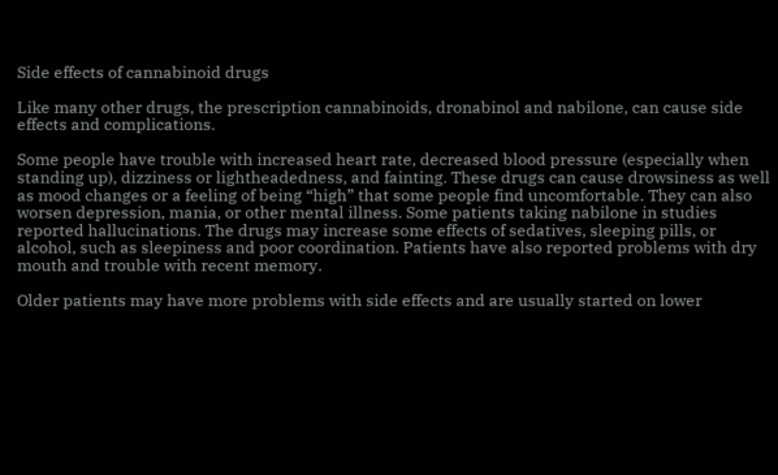Side effects of cannabinoid drugs

Like many other drugs, the prescription cannabinoids, dronabinol and nabilone, can cause side effects and complications.

Some people have trouble with increased heart rate, decreased blood pressure (especially when standing up), dizziness or lightheadedness, and fainting. These drugs can cause drowsiness as well as mood changes or a feeling of being “high” that some people find uncomfortable. They can also worsen depression, mania, or other mental illness. Some patients taking nabilone in studies reported hallucinations. The drugs may increase some effects of sedatives, sleeping pills, or alcohol, such as sleepiness and poor coordination. Patients have also reported problems with dry mouth and trouble with recent memory.

Older patients may have more problems with side effects and are usually started on lower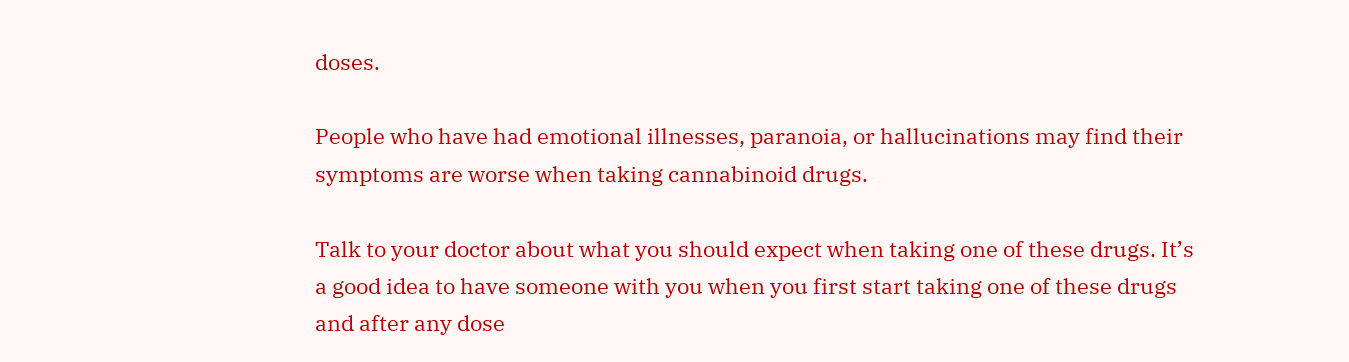doses.

People who have had emotional illnesses, paranoia, or hallucinations may find their symptoms are worse when taking cannabinoid drugs.

Talk to your doctor about what you should expect when taking one of these drugs. It’s a good idea to have someone with you when you first start taking one of these drugs and after any dose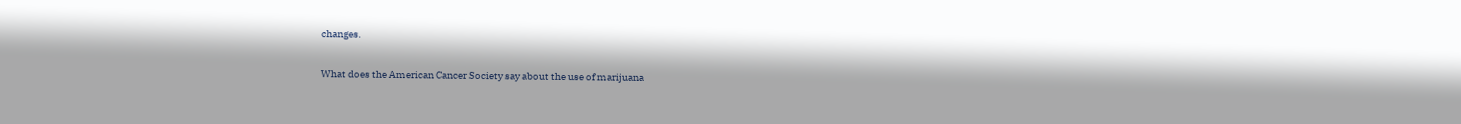changes.

What does the American Cancer Society say about the use of marijuana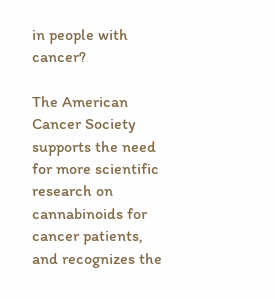in people with cancer?

The American Cancer Society supports the need for more scientific research on cannabinoids for cancer patients, and recognizes the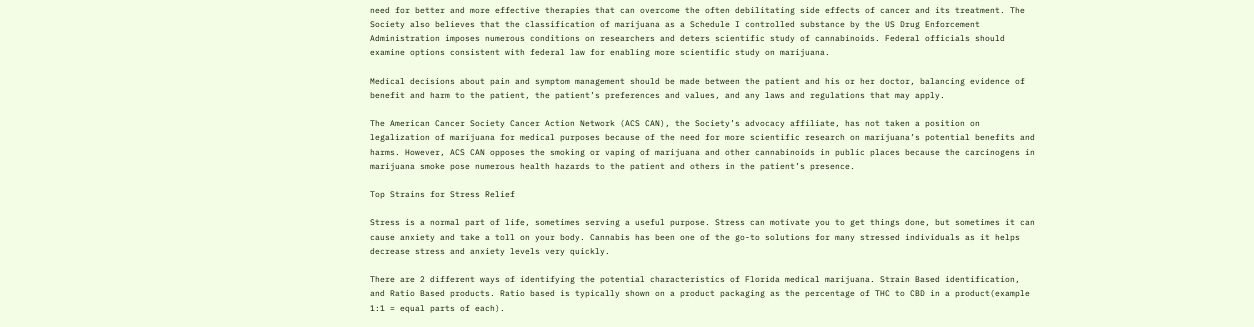need for better and more effective therapies that can overcome the often debilitating side effects of cancer and its treatment. The Society also believes that the classification of marijuana as a Schedule I controlled substance by the US Drug Enforcement Administration imposes numerous conditions on researchers and deters scientific study of cannabinoids. Federal officials should examine options consistent with federal law for enabling more scientific study on marijuana.

Medical decisions about pain and symptom management should be made between the patient and his or her doctor, balancing evidence of benefit and harm to the patient, the patient’s preferences and values, and any laws and regulations that may apply.

The American Cancer Society Cancer Action Network (ACS CAN), the Society’s advocacy affiliate, has not taken a position on legalization of marijuana for medical purposes because of the need for more scientific research on marijuana’s potential benefits and harms. However, ACS CAN opposes the smoking or vaping of marijuana and other cannabinoids in public places because the carcinogens in marijuana smoke pose numerous health hazards to the patient and others in the patient’s presence.

Top Strains for Stress Relief

Stress is a normal part of life, sometimes serving a useful purpose. Stress can motivate you to get things done, but sometimes it can cause anxiety and take a toll on your body. Cannabis has been one of the go-to solutions for many stressed individuals as it helps decrease stress and anxiety levels very quickly.

There are 2 different ways of identifying the potential characteristics of Florida medical marijuana. Strain Based identification, and Ratio Based products. Ratio based is typically shown on a product packaging as the percentage of THC to CBD in a product(example 1:1 = equal parts of each).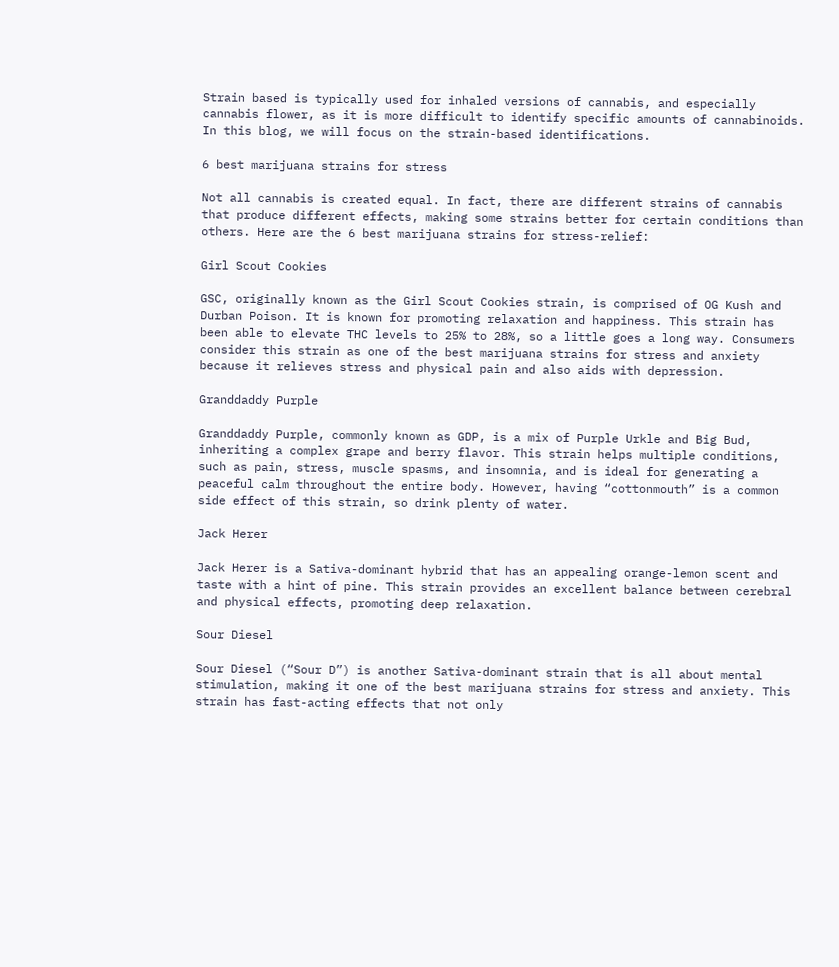Strain based is typically used for inhaled versions of cannabis, and especially cannabis flower, as it is more difficult to identify specific amounts of cannabinoids. In this blog, we will focus on the strain-based identifications.

6 best marijuana strains for stress

Not all cannabis is created equal. In fact, there are different strains of cannabis that produce different effects, making some strains better for certain conditions than others. Here are the 6 best marijuana strains for stress-relief:

Girl Scout Cookies

GSC, originally known as the Girl Scout Cookies strain, is comprised of OG Kush and Durban Poison. It is known for promoting relaxation and happiness. This strain has been able to elevate THC levels to 25% to 28%, so a little goes a long way. Consumers consider this strain as one of the best marijuana strains for stress and anxiety because it relieves stress and physical pain and also aids with depression.

Granddaddy Purple

Granddaddy Purple, commonly known as GDP, is a mix of Purple Urkle and Big Bud, inheriting a complex grape and berry flavor. This strain helps multiple conditions, such as pain, stress, muscle spasms, and insomnia, and is ideal for generating a peaceful calm throughout the entire body. However, having “cottonmouth” is a common side effect of this strain, so drink plenty of water.

Jack Herer

Jack Herer is a Sativa-dominant hybrid that has an appealing orange-lemon scent and taste with a hint of pine. This strain provides an excellent balance between cerebral and physical effects, promoting deep relaxation.

Sour Diesel

Sour Diesel (“Sour D”) is another Sativa-dominant strain that is all about mental stimulation, making it one of the best marijuana strains for stress and anxiety. This strain has fast-acting effects that not only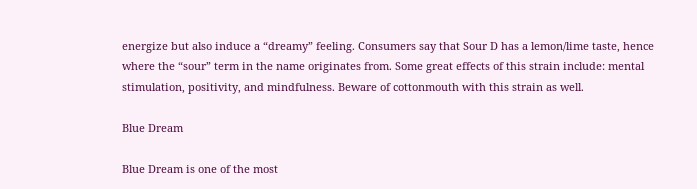energize but also induce a “dreamy” feeling. Consumers say that Sour D has a lemon/lime taste, hence where the “sour” term in the name originates from. Some great effects of this strain include: mental stimulation, positivity, and mindfulness. Beware of cottonmouth with this strain as well.

Blue Dream

Blue Dream is one of the most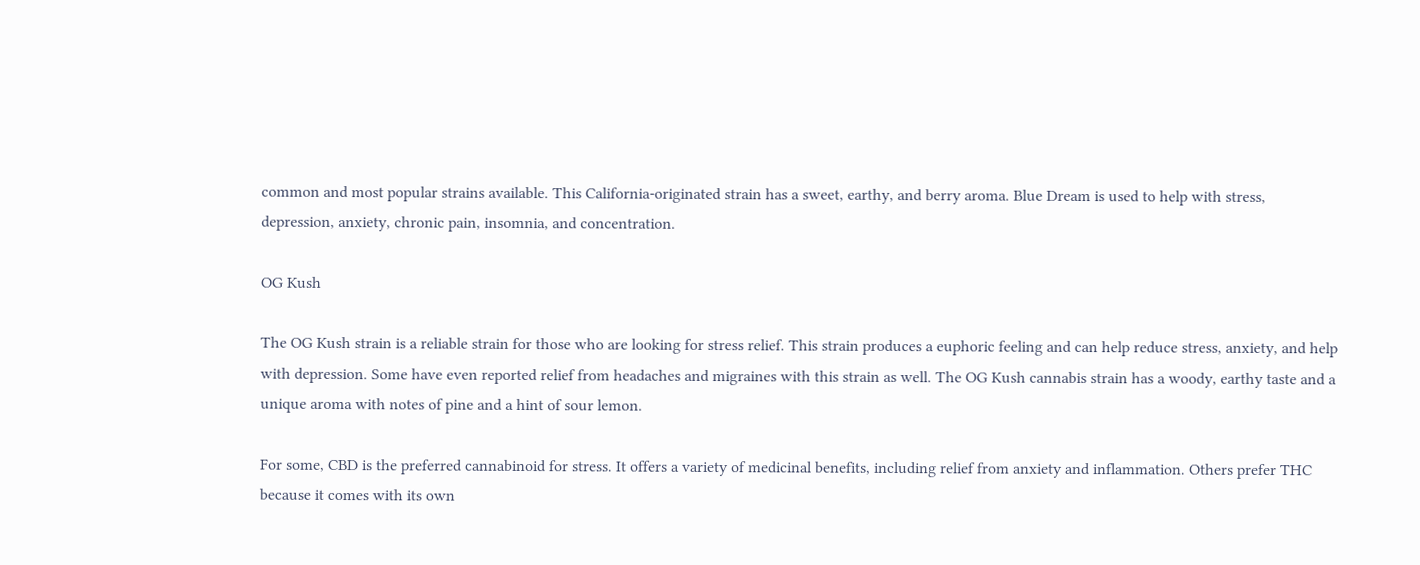common and most popular strains available. This California-originated strain has a sweet, earthy, and berry aroma. Blue Dream is used to help with stress, depression, anxiety, chronic pain, insomnia, and concentration.

OG Kush

The OG Kush strain is a reliable strain for those who are looking for stress relief. This strain produces a euphoric feeling and can help reduce stress, anxiety, and help with depression. Some have even reported relief from headaches and migraines with this strain as well. The OG Kush cannabis strain has a woody, earthy taste and a unique aroma with notes of pine and a hint of sour lemon.

For some, CBD is the preferred cannabinoid for stress. It offers a variety of medicinal benefits, including relief from anxiety and inflammation. Others prefer THC because it comes with its own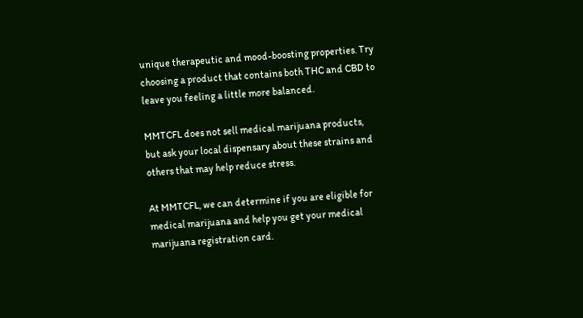unique therapeutic and mood-boosting properties. Try choosing a product that contains both THC and CBD to leave you feeling a little more balanced.

MMTCFL does not sell medical marijuana products, but ask your local dispensary about these strains and others that may help reduce stress.

At MMTCFL, we can determine if you are eligible for medical marijuana and help you get your medical marijuana registration card.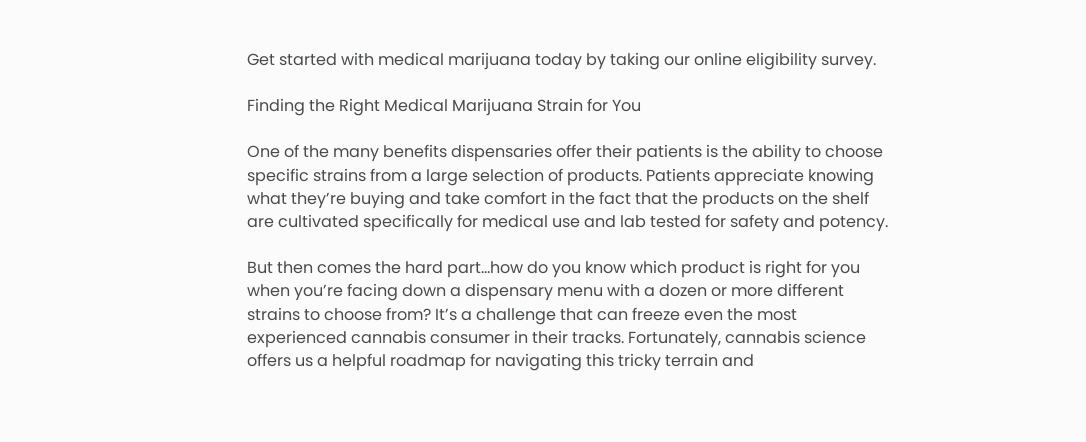Get started with medical marijuana today by taking our online eligibility survey.

Finding the Right Medical Marijuana Strain for You

One of the many benefits dispensaries offer their patients is the ability to choose specific strains from a large selection of products. Patients appreciate knowing what they’re buying and take comfort in the fact that the products on the shelf are cultivated specifically for medical use and lab tested for safety and potency.

But then comes the hard part…how do you know which product is right for you when you’re facing down a dispensary menu with a dozen or more different strains to choose from? It’s a challenge that can freeze even the most experienced cannabis consumer in their tracks. Fortunately, cannabis science offers us a helpful roadmap for navigating this tricky terrain and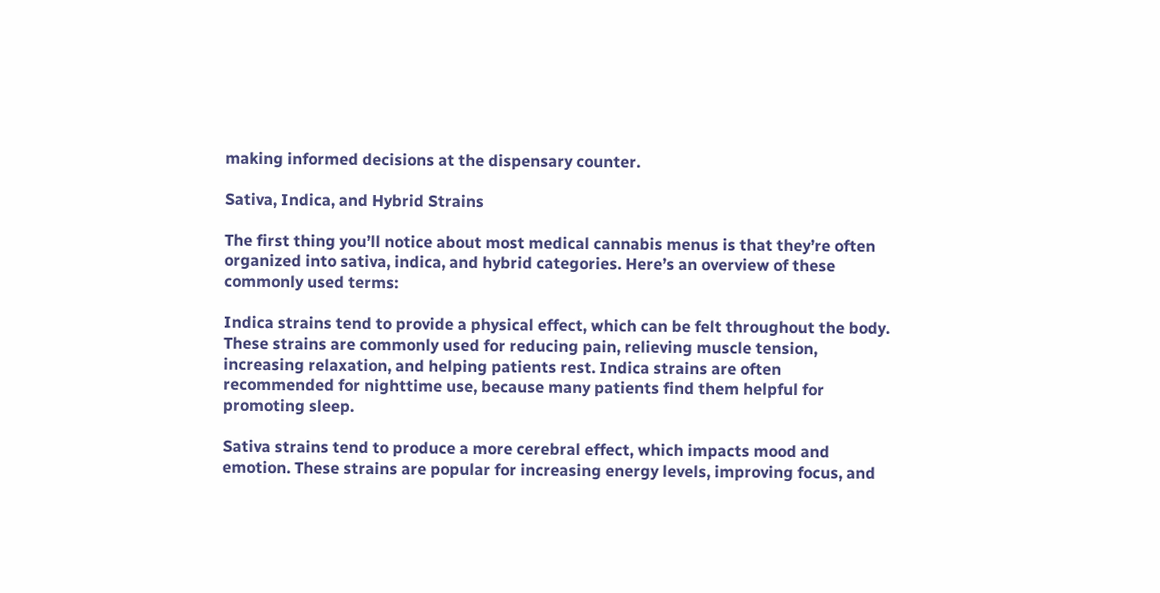making informed decisions at the dispensary counter.

Sativa, Indica, and Hybrid Strains

The first thing you’ll notice about most medical cannabis menus is that they’re often organized into sativa, indica, and hybrid categories. Here’s an overview of these commonly used terms:

Indica strains tend to provide a physical effect, which can be felt throughout the body. These strains are commonly used for reducing pain, relieving muscle tension, increasing relaxation, and helping patients rest. Indica strains are often recommended for nighttime use, because many patients find them helpful for promoting sleep.

Sativa strains tend to produce a more cerebral effect, which impacts mood and emotion. These strains are popular for increasing energy levels, improving focus, and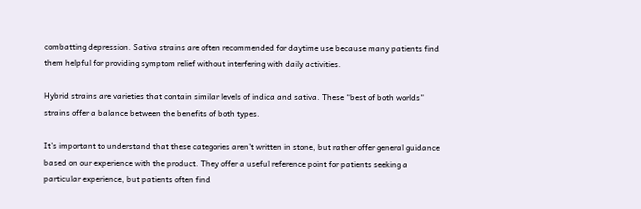combatting depression. Sativa strains are often recommended for daytime use because many patients find them helpful for providing symptom relief without interfering with daily activities.

Hybrid strains are varieties that contain similar levels of indica and sativa. These “best of both worlds” strains offer a balance between the benefits of both types.

It’s important to understand that these categories aren’t written in stone, but rather offer general guidance based on our experience with the product. They offer a useful reference point for patients seeking a particular experience, but patients often find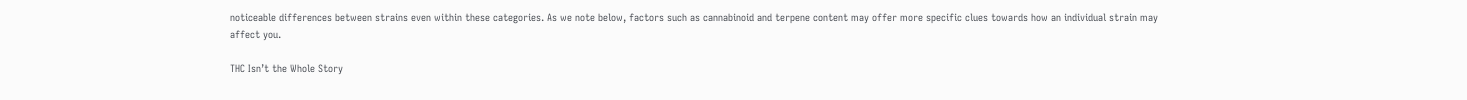noticeable differences between strains even within these categories. As we note below, factors such as cannabinoid and terpene content may offer more specific clues towards how an individual strain may affect you.

THC Isn’t the Whole Story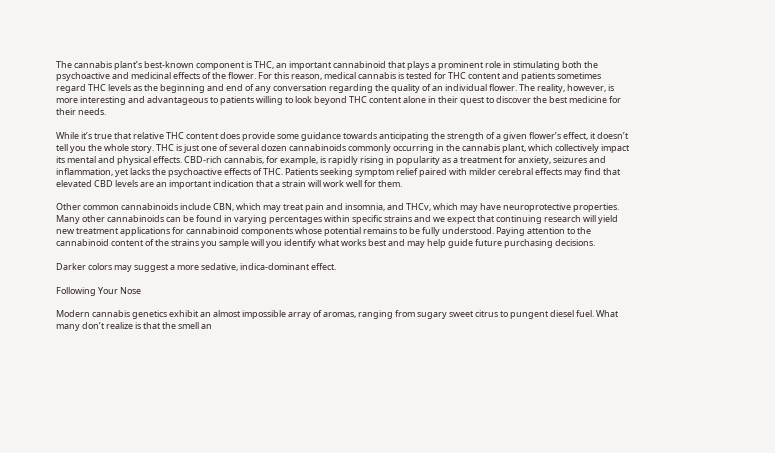The cannabis plant’s best-known component is THC, an important cannabinoid that plays a prominent role in stimulating both the psychoactive and medicinal effects of the flower. For this reason, medical cannabis is tested for THC content and patients sometimes regard THC levels as the beginning and end of any conversation regarding the quality of an individual flower. The reality, however, is more interesting and advantageous to patients willing to look beyond THC content alone in their quest to discover the best medicine for their needs.

While it’s true that relative THC content does provide some guidance towards anticipating the strength of a given flower’s effect, it doesn’t tell you the whole story. THC is just one of several dozen cannabinoids commonly occurring in the cannabis plant, which collectively impact its mental and physical effects. CBD-rich cannabis, for example, is rapidly rising in popularity as a treatment for anxiety, seizures and inflammation, yet lacks the psychoactive effects of THC. Patients seeking symptom relief paired with milder cerebral effects may find that elevated CBD levels are an important indication that a strain will work well for them.

Other common cannabinoids include CBN, which may treat pain and insomnia, and THCv, which may have neuroprotective properties. Many other cannabinoids can be found in varying percentages within specific strains and we expect that continuing research will yield new treatment applications for cannabinoid components whose potential remains to be fully understood. Paying attention to the cannabinoid content of the strains you sample will you identify what works best and may help guide future purchasing decisions.

Darker colors may suggest a more sedative, indica-dominant effect.

Following Your Nose

Modern cannabis genetics exhibit an almost impossible array of aromas, ranging from sugary sweet citrus to pungent diesel fuel. What many don’t realize is that the smell an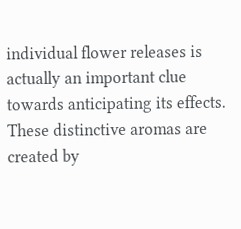individual flower releases is actually an important clue towards anticipating its effects. These distinctive aromas are created by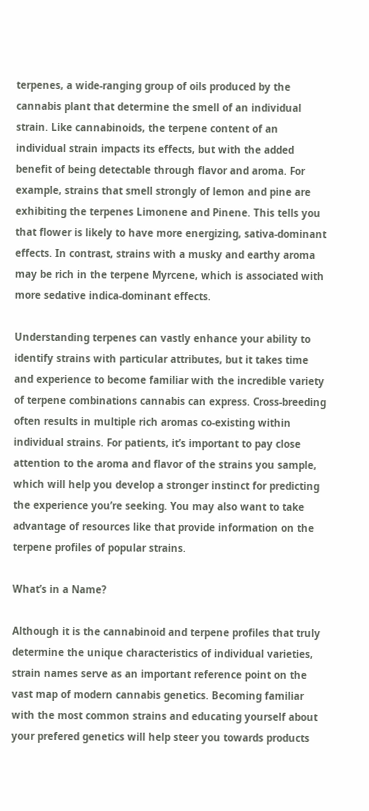terpenes, a wide-ranging group of oils produced by the cannabis plant that determine the smell of an individual strain. Like cannabinoids, the terpene content of an individual strain impacts its effects, but with the added benefit of being detectable through flavor and aroma. For example, strains that smell strongly of lemon and pine are exhibiting the terpenes Limonene and Pinene. This tells you that flower is likely to have more energizing, sativa-dominant effects. In contrast, strains with a musky and earthy aroma may be rich in the terpene Myrcene, which is associated with more sedative indica-dominant effects.

Understanding terpenes can vastly enhance your ability to identify strains with particular attributes, but it takes time and experience to become familiar with the incredible variety of terpene combinations cannabis can express. Cross-breeding often results in multiple rich aromas co-existing within individual strains. For patients, it’s important to pay close attention to the aroma and flavor of the strains you sample, which will help you develop a stronger instinct for predicting the experience you’re seeking. You may also want to take advantage of resources like that provide information on the terpene profiles of popular strains.

What’s in a Name?

Although it is the cannabinoid and terpene profiles that truly determine the unique characteristics of individual varieties, strain names serve as an important reference point on the vast map of modern cannabis genetics. Becoming familiar with the most common strains and educating yourself about your prefered genetics will help steer you towards products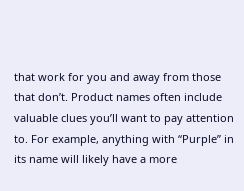that work for you and away from those that don’t. Product names often include valuable clues you’ll want to pay attention to. For example, anything with “Purple” in its name will likely have a more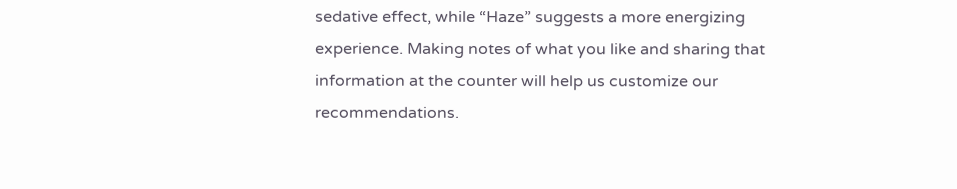sedative effect, while “Haze” suggests a more energizing experience. Making notes of what you like and sharing that information at the counter will help us customize our recommendations.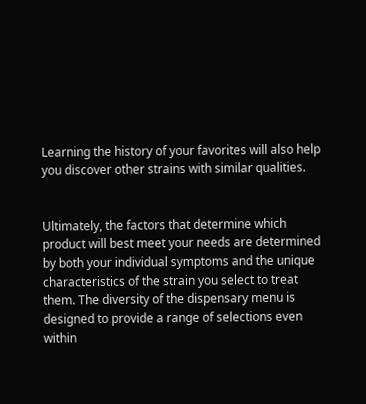Learning the history of your favorites will also help you discover other strains with similar qualities.


Ultimately, the factors that determine which product will best meet your needs are determined by both your individual symptoms and the unique characteristics of the strain you select to treat them. The diversity of the dispensary menu is designed to provide a range of selections even within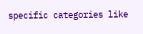specific categories like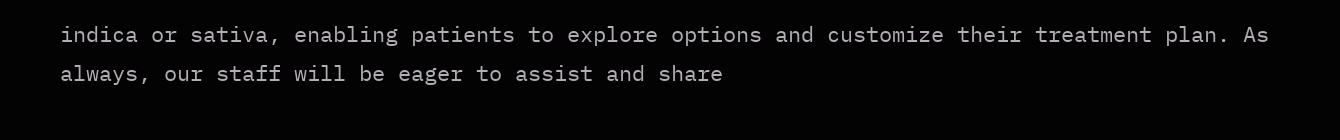indica or sativa, enabling patients to explore options and customize their treatment plan. As always, our staff will be eager to assist and share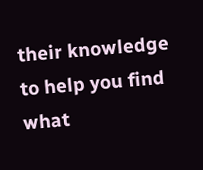their knowledge to help you find what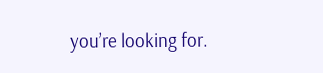you’re looking for.